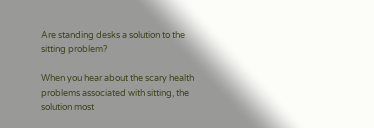Are standing desks a solution to the sitting problem?

When you hear about the scary health problems associated with sitting, the solution most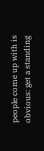people come up with is obvious: get a standing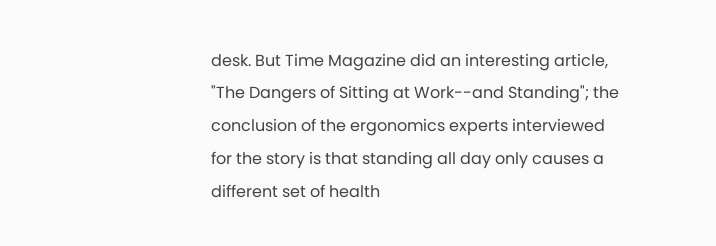desk. But Time Magazine did an interesting article, "The Dangers of Sitting at Work--and Standing"; the conclusion of the ergonomics experts interviewed for the story is that standing all day only causes a different set of health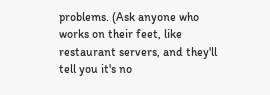problems. (Ask anyone who works on their feet, like restaurant servers, and they'll tell you it's no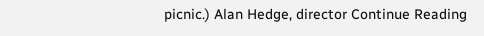picnic.) Alan Hedge, director Continue Reading